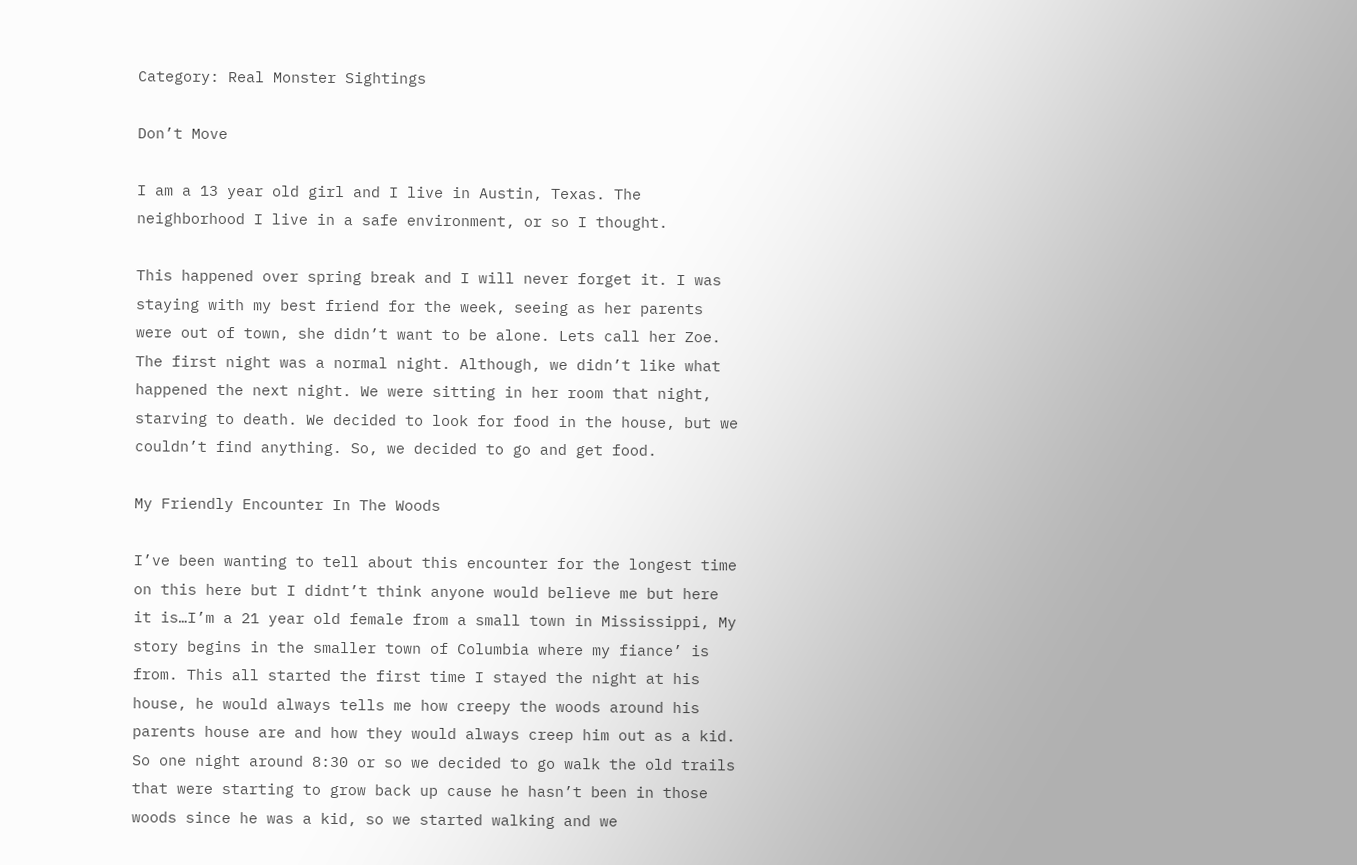Category: Real Monster Sightings

Don’t Move

I am a 13 year old girl and I live in Austin, Texas. The neighborhood I live in a safe environment, or so I thought.

This happened over spring break and I will never forget it. I was staying with my best friend for the week, seeing as her parents were out of town, she didn’t want to be alone. Lets call her Zoe. The first night was a normal night. Although, we didn’t like what happened the next night. We were sitting in her room that night, starving to death. We decided to look for food in the house, but we couldn’t find anything. So, we decided to go and get food.

My Friendly Encounter In The Woods

I’ve been wanting to tell about this encounter for the longest time on this here but I didnt’t think anyone would believe me but here it is…I’m a 21 year old female from a small town in Mississippi, My story begins in the smaller town of Columbia where my fiance’ is from. This all started the first time I stayed the night at his house, he would always tells me how creepy the woods around his parents house are and how they would always creep him out as a kid. So one night around 8:30 or so we decided to go walk the old trails that were starting to grow back up cause he hasn’t been in those woods since he was a kid, so we started walking and we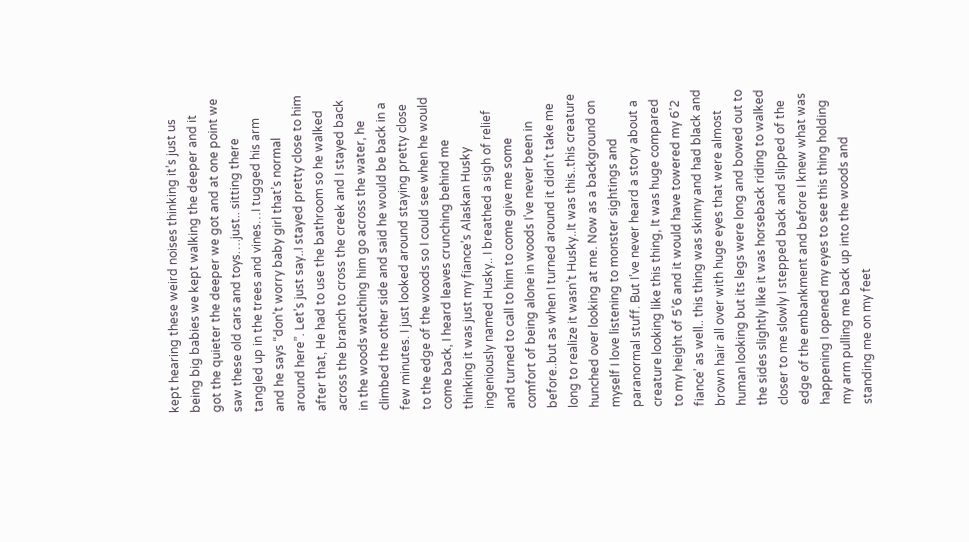kept hearing these weird noises thinking it’s just us being big babies we kept walking the deeper and it got the quieter the deeper we got and at one point we saw these old cars and toys….just.. sitting there tangled up in the trees and vines…I tugged his arm and he says “don’t worry baby girl that’s normal around here”. Let’s just say..I stayed pretty close to him after that, He had to use the bathroom so he walked across the branch to cross the creek and I stayed back in the woods watching him go across the water, he climbed the other side and said he would be back in a few minutes. I just looked around staying pretty close to the edge of the woods so I could see when he would come back, I heard leaves crunching behind me thinking it was just my fiance’s Alaskan Husky ingeniously named Husky.. I breathed a sigh of relief and turned to call to him to come give me some comfort of being alone in woods I’ve never been in before..but as when I turned around it didn’t take me long to realize it wasn’t Husky..It was this..this creature hunched over looking at me. Now as a background on myself I love listening to monster sightings and paranormal stuff. But I’ve never heard a story about a creature looking like this thing, It was huge compared to my height of 5’6 and it would have towered my 6’2 fiance’ as well.. this thing was skinny and had black and brown hair all over with huge eyes that were almost human looking but its legs were long and bowed out to the sides slightly like it was horseback riding to walked closer to me slowly I stepped back and slipped of the edge of the embankment and before I knew what was happening I opened my eyes to see this thing holding my arm pulling me back up into the woods and standing me on my feet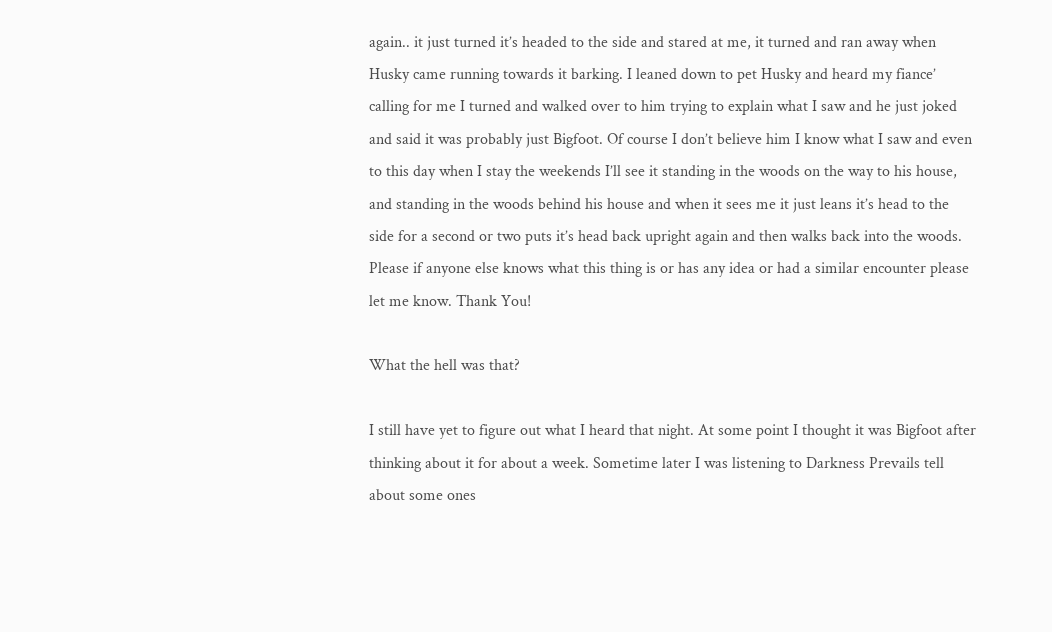again.. it just turned it’s headed to the side and stared at me, it turned and ran away when Husky came running towards it barking. I leaned down to pet Husky and heard my fiance’ calling for me I turned and walked over to him trying to explain what I saw and he just joked and said it was probably just Bigfoot. Of course I don’t believe him I know what I saw and even to this day when I stay the weekends I’ll see it standing in the woods on the way to his house, and standing in the woods behind his house and when it sees me it just leans it’s head to the side for a second or two puts it’s head back upright again and then walks back into the woods. Please if anyone else knows what this thing is or has any idea or had a similar encounter please let me know. Thank You!

What the hell was that?

I still have yet to figure out what I heard that night. At some point I thought it was Bigfoot after thinking about it for about a week. Sometime later I was listening to Darkness Prevails tell about some ones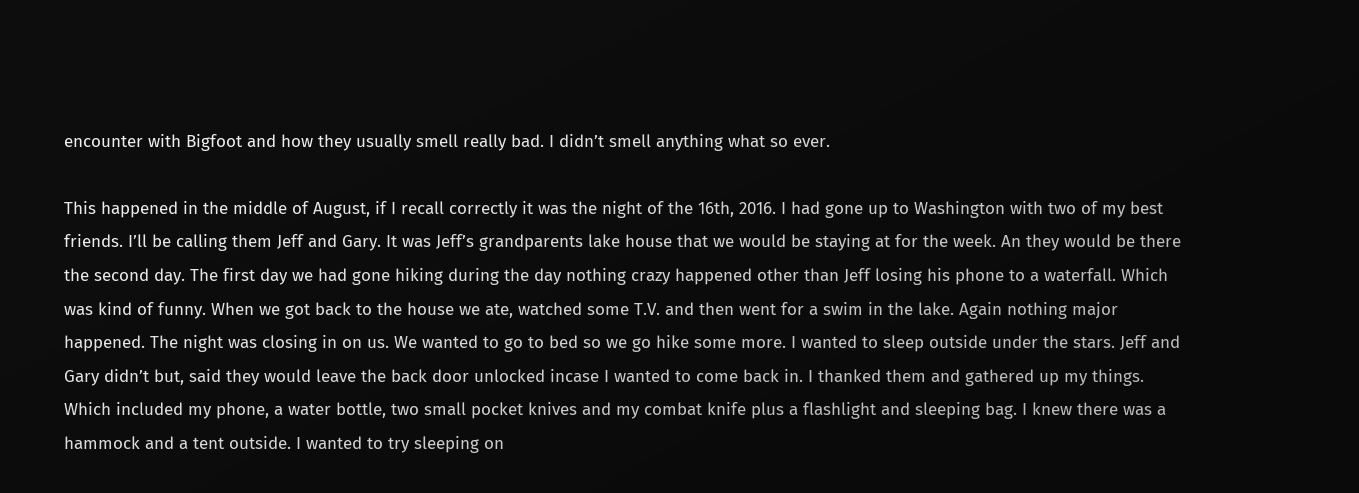encounter with Bigfoot and how they usually smell really bad. I didn’t smell anything what so ever.

This happened in the middle of August, if I recall correctly it was the night of the 16th, 2016. I had gone up to Washington with two of my best friends. I’ll be calling them Jeff and Gary. It was Jeff’s grandparents lake house that we would be staying at for the week. An they would be there the second day. The first day we had gone hiking during the day nothing crazy happened other than Jeff losing his phone to a waterfall. Which was kind of funny. When we got back to the house we ate, watched some T.V. and then went for a swim in the lake. Again nothing major happened. The night was closing in on us. We wanted to go to bed so we go hike some more. I wanted to sleep outside under the stars. Jeff and Gary didn’t but, said they would leave the back door unlocked incase I wanted to come back in. I thanked them and gathered up my things. Which included my phone, a water bottle, two small pocket knives and my combat knife plus a flashlight and sleeping bag. I knew there was a hammock and a tent outside. I wanted to try sleeping on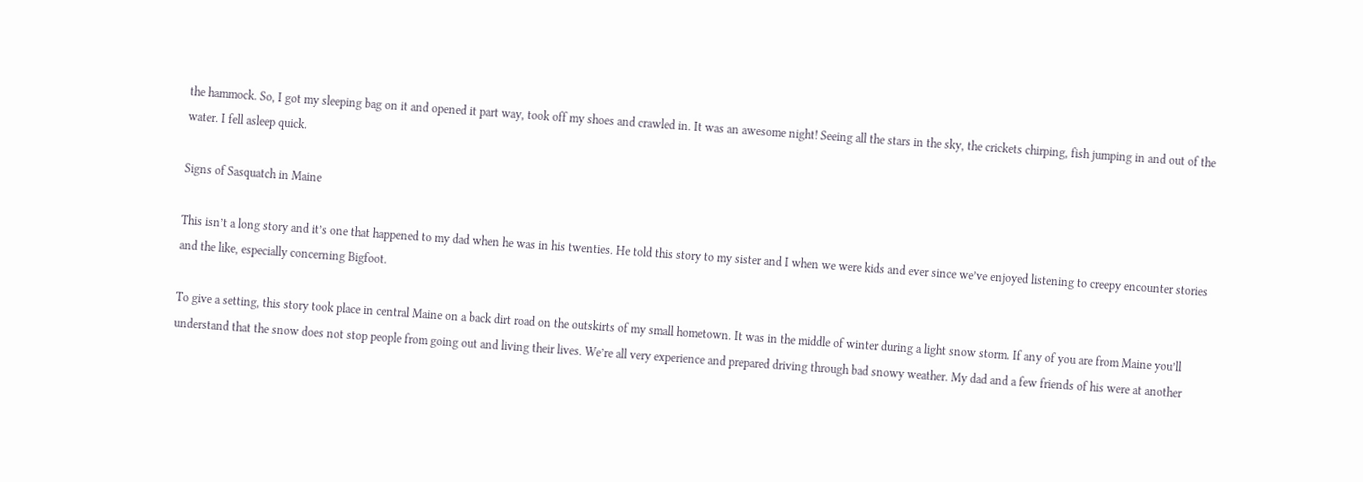the hammock. So, I got my sleeping bag on it and opened it part way, took off my shoes and crawled in. It was an awesome night! Seeing all the stars in the sky, the crickets chirping, fish jumping in and out of the water. I fell asleep quick.

Signs of Sasquatch in Maine

This isn’t a long story and it’s one that happened to my dad when he was in his twenties. He told this story to my sister and I when we were kids and ever since we’ve enjoyed listening to creepy encounter stories and the like, especially concerning Bigfoot.

To give a setting, this story took place in central Maine on a back dirt road on the outskirts of my small hometown. It was in the middle of winter during a light snow storm. If any of you are from Maine you’ll understand that the snow does not stop people from going out and living their lives. We’re all very experience and prepared driving through bad snowy weather. My dad and a few friends of his were at another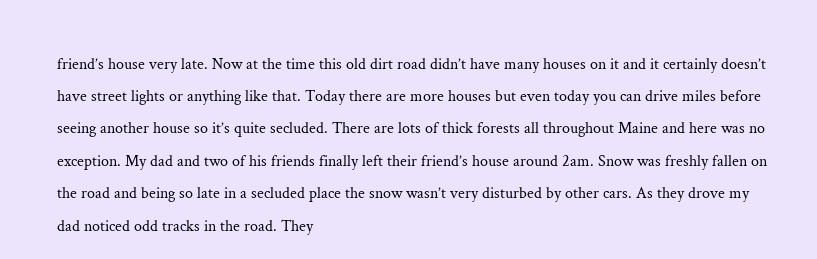friend’s house very late. Now at the time this old dirt road didn’t have many houses on it and it certainly doesn’t have street lights or anything like that. Today there are more houses but even today you can drive miles before seeing another house so it’s quite secluded. There are lots of thick forests all throughout Maine and here was no exception. My dad and two of his friends finally left their friend’s house around 2am. Snow was freshly fallen on the road and being so late in a secluded place the snow wasn’t very disturbed by other cars. As they drove my dad noticed odd tracks in the road. They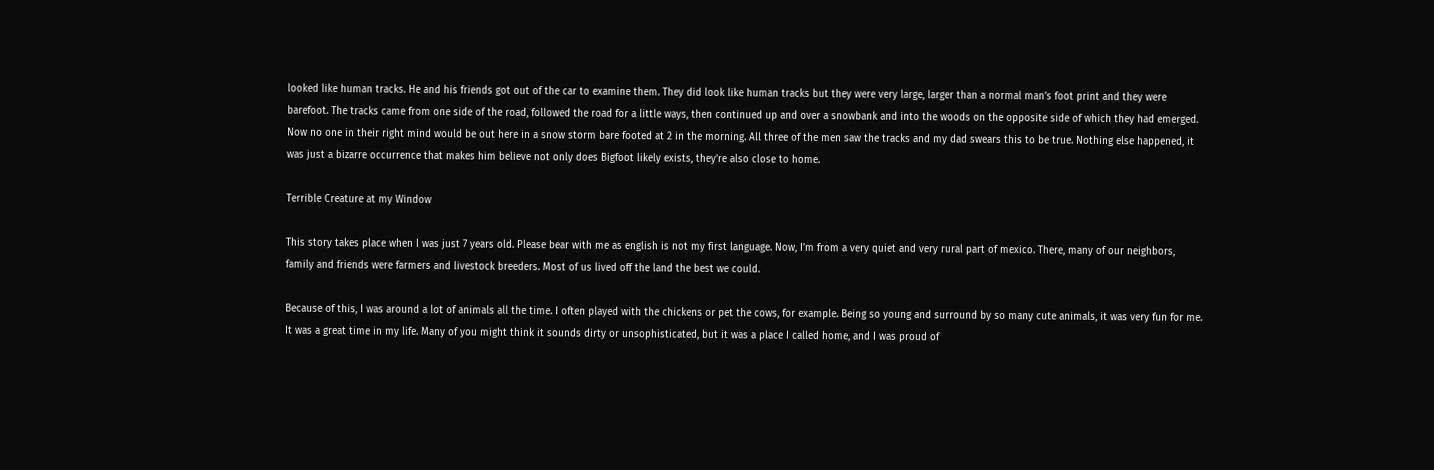looked like human tracks. He and his friends got out of the car to examine them. They did look like human tracks but they were very large, larger than a normal man’s foot print and they were barefoot. The tracks came from one side of the road, followed the road for a little ways, then continued up and over a snowbank and into the woods on the opposite side of which they had emerged. Now no one in their right mind would be out here in a snow storm bare footed at 2 in the morning. All three of the men saw the tracks and my dad swears this to be true. Nothing else happened, it was just a bizarre occurrence that makes him believe not only does Bigfoot likely exists, they’re also close to home.

Terrible Creature at my Window

This story takes place when I was just 7 years old. Please bear with me as english is not my first language. Now, I’m from a very quiet and very rural part of mexico. There, many of our neighbors, family and friends were farmers and livestock breeders. Most of us lived off the land the best we could.

Because of this, I was around a lot of animals all the time. I often played with the chickens or pet the cows, for example. Being so young and surround by so many cute animals, it was very fun for me. It was a great time in my life. Many of you might think it sounds dirty or unsophisticated, but it was a place I called home, and I was proud of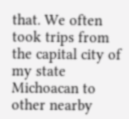that. We often took trips from the capital city of my state Michoacan to other nearby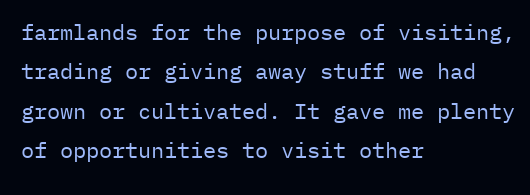farmlands for the purpose of visiting, trading or giving away stuff we had grown or cultivated. It gave me plenty of opportunities to visit other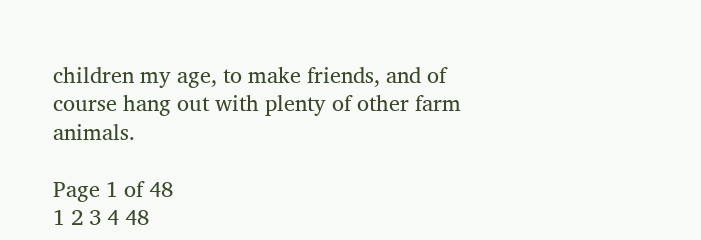children my age, to make friends, and of course hang out with plenty of other farm animals.

Page 1 of 48
1 2 3 4 48